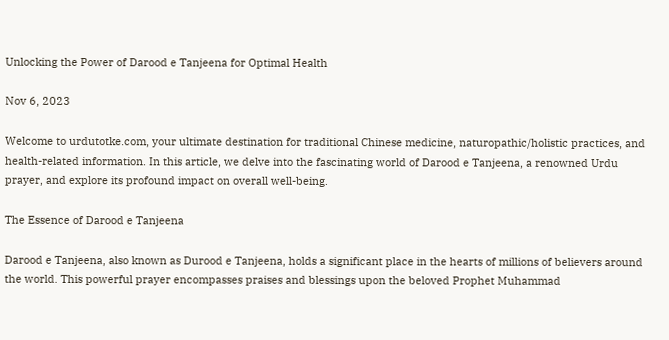Unlocking the Power of Darood e Tanjeena for Optimal Health

Nov 6, 2023

Welcome to urdutotke.com, your ultimate destination for traditional Chinese medicine, naturopathic/holistic practices, and health-related information. In this article, we delve into the fascinating world of Darood e Tanjeena, a renowned Urdu prayer, and explore its profound impact on overall well-being.

The Essence of Darood e Tanjeena

Darood e Tanjeena, also known as Durood e Tanjeena, holds a significant place in the hearts of millions of believers around the world. This powerful prayer encompasses praises and blessings upon the beloved Prophet Muhammad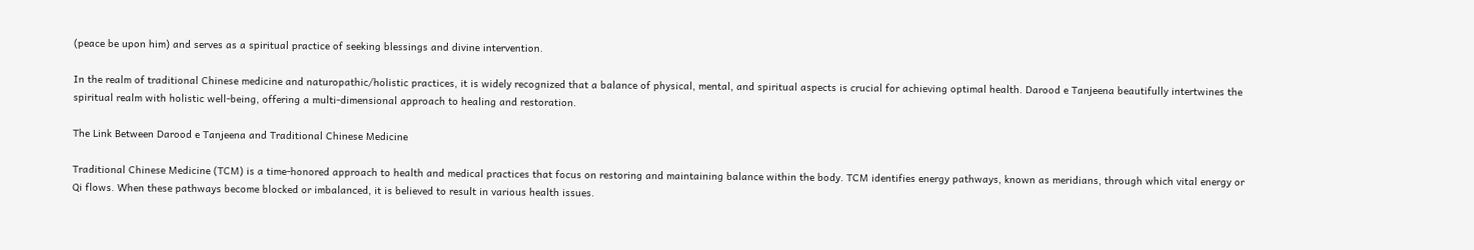(peace be upon him) and serves as a spiritual practice of seeking blessings and divine intervention.

In the realm of traditional Chinese medicine and naturopathic/holistic practices, it is widely recognized that a balance of physical, mental, and spiritual aspects is crucial for achieving optimal health. Darood e Tanjeena beautifully intertwines the spiritual realm with holistic well-being, offering a multi-dimensional approach to healing and restoration.

The Link Between Darood e Tanjeena and Traditional Chinese Medicine

Traditional Chinese Medicine (TCM) is a time-honored approach to health and medical practices that focus on restoring and maintaining balance within the body. TCM identifies energy pathways, known as meridians, through which vital energy or Qi flows. When these pathways become blocked or imbalanced, it is believed to result in various health issues.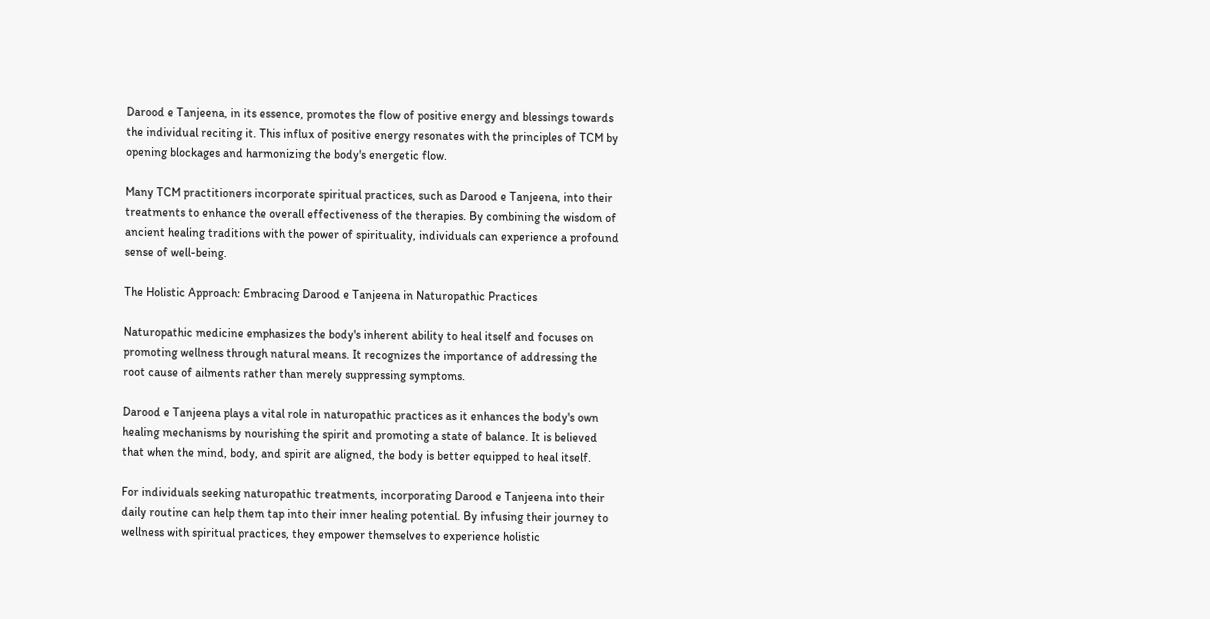Darood e Tanjeena, in its essence, promotes the flow of positive energy and blessings towards the individual reciting it. This influx of positive energy resonates with the principles of TCM by opening blockages and harmonizing the body's energetic flow.

Many TCM practitioners incorporate spiritual practices, such as Darood e Tanjeena, into their treatments to enhance the overall effectiveness of the therapies. By combining the wisdom of ancient healing traditions with the power of spirituality, individuals can experience a profound sense of well-being.

The Holistic Approach: Embracing Darood e Tanjeena in Naturopathic Practices

Naturopathic medicine emphasizes the body's inherent ability to heal itself and focuses on promoting wellness through natural means. It recognizes the importance of addressing the root cause of ailments rather than merely suppressing symptoms.

Darood e Tanjeena plays a vital role in naturopathic practices as it enhances the body's own healing mechanisms by nourishing the spirit and promoting a state of balance. It is believed that when the mind, body, and spirit are aligned, the body is better equipped to heal itself.

For individuals seeking naturopathic treatments, incorporating Darood e Tanjeena into their daily routine can help them tap into their inner healing potential. By infusing their journey to wellness with spiritual practices, they empower themselves to experience holistic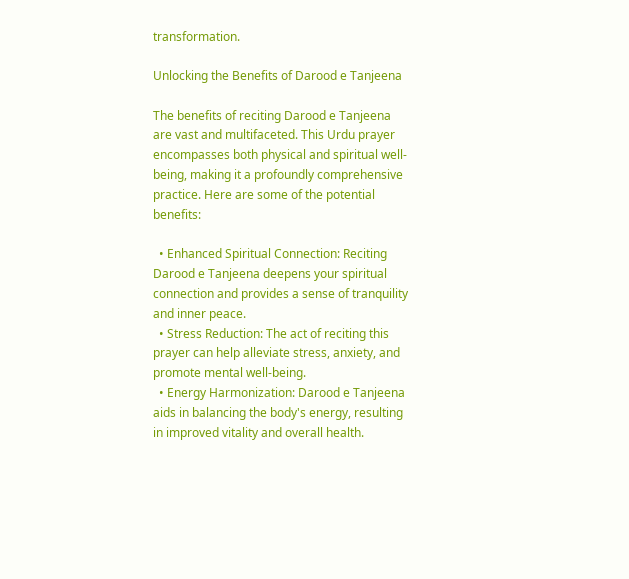transformation.

Unlocking the Benefits of Darood e Tanjeena

The benefits of reciting Darood e Tanjeena are vast and multifaceted. This Urdu prayer encompasses both physical and spiritual well-being, making it a profoundly comprehensive practice. Here are some of the potential benefits:

  • Enhanced Spiritual Connection: Reciting Darood e Tanjeena deepens your spiritual connection and provides a sense of tranquility and inner peace.
  • Stress Reduction: The act of reciting this prayer can help alleviate stress, anxiety, and promote mental well-being.
  • Energy Harmonization: Darood e Tanjeena aids in balancing the body's energy, resulting in improved vitality and overall health.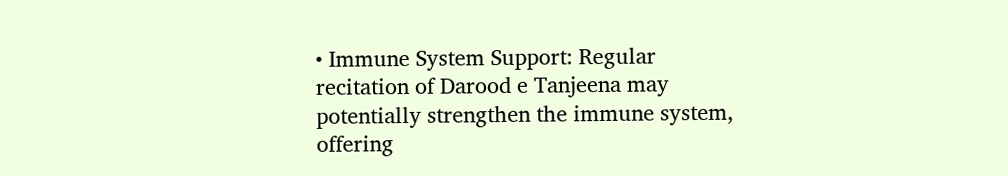• Immune System Support: Regular recitation of Darood e Tanjeena may potentially strengthen the immune system, offering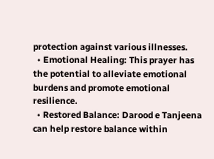protection against various illnesses.
  • Emotional Healing: This prayer has the potential to alleviate emotional burdens and promote emotional resilience.
  • Restored Balance: Darood e Tanjeena can help restore balance within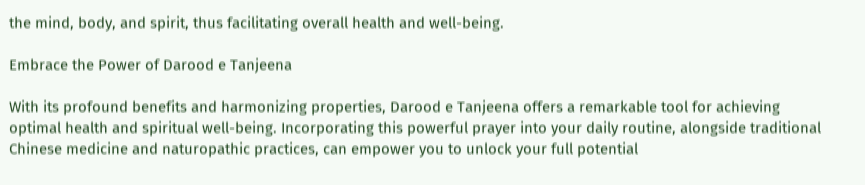the mind, body, and spirit, thus facilitating overall health and well-being.

Embrace the Power of Darood e Tanjeena

With its profound benefits and harmonizing properties, Darood e Tanjeena offers a remarkable tool for achieving optimal health and spiritual well-being. Incorporating this powerful prayer into your daily routine, alongside traditional Chinese medicine and naturopathic practices, can empower you to unlock your full potential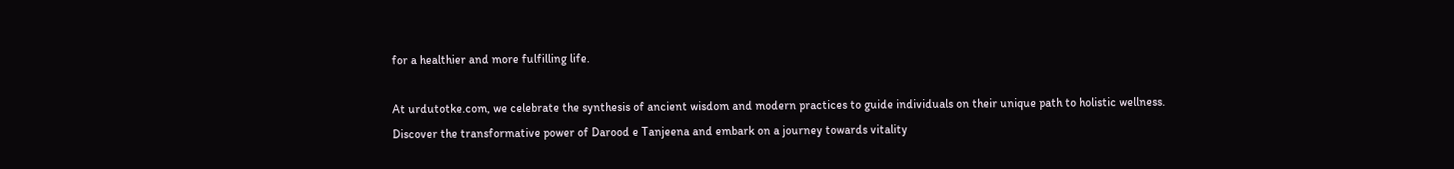for a healthier and more fulfilling life.

At urdutotke.com, we celebrate the synthesis of ancient wisdom and modern practices to guide individuals on their unique path to holistic wellness. Discover the transformative power of Darood e Tanjeena and embark on a journey towards vitality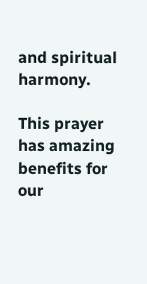and spiritual harmony.

This prayer has amazing benefits for our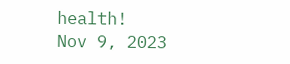health!
Nov 9, 2023